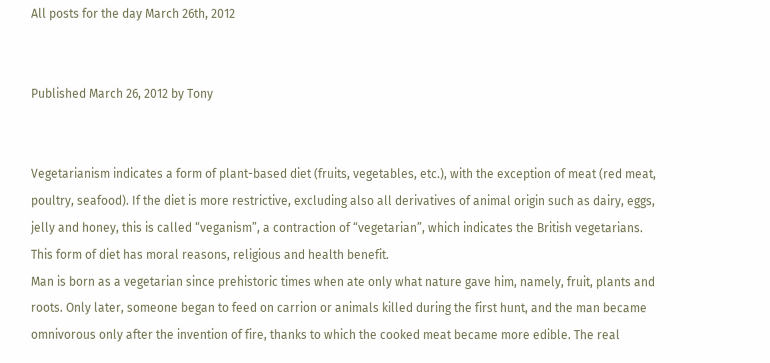All posts for the day March 26th, 2012


Published March 26, 2012 by Tony


Vegetarianism indicates a form of plant-based diet (fruits, vegetables, etc.), with the exception of meat (red meat, poultry, seafood). If the diet is more restrictive, excluding also all derivatives of animal origin such as dairy, eggs, jelly and honey, this is called “veganism”, a contraction of “vegetarian”, which indicates the British vegetarians. This form of diet has moral reasons, religious and health benefit.
Man is born as a vegetarian since prehistoric times when ate only what nature gave him, namely, fruit, plants and roots. Only later, someone began to feed on carrion or animals killed during the first hunt, and the man became omnivorous only after the invention of fire, thanks to which the cooked meat became more edible. The real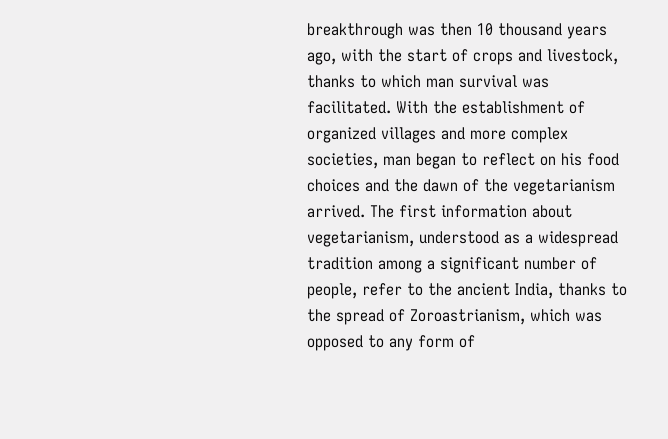breakthrough was then 10 thousand years ago, with the start of crops and livestock, thanks to which man survival was facilitated. With the establishment of organized villages and more complex societies, man began to reflect on his food choices and the dawn of the vegetarianism arrived. The first information about vegetarianism, understood as a widespread tradition among a significant number of people, refer to the ancient India, thanks to the spread of Zoroastrianism, which was opposed to any form of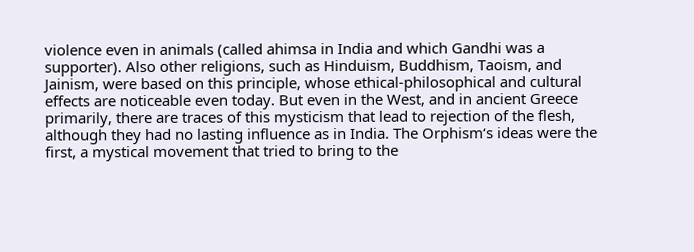violence even in animals (called ahimsa in India and which Gandhi was a supporter). Also other religions, such as Hinduism, Buddhism, Taoism, and Jainism, were based on this principle, whose ethical-philosophical and cultural effects are noticeable even today. But even in the West, and in ancient Greece primarily, there are traces of this mysticism that lead to rejection of the flesh, although they had no lasting influence as in India. The Orphism‘s ideas were the first, a mystical movement that tried to bring to the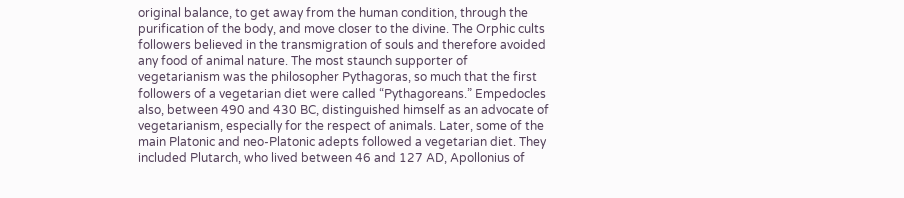original balance, to get away from the human condition, through the purification of the body, and move closer to the divine. The Orphic cults followers believed in the transmigration of souls and therefore avoided any food of animal nature. The most staunch supporter of vegetarianism was the philosopher Pythagoras, so much that the first followers of a vegetarian diet were called “Pythagoreans.” Empedocles also, between 490 and 430 BC, distinguished himself as an advocate of vegetarianism, especially for the respect of animals. Later, some of the main Platonic and neo-Platonic adepts followed a vegetarian diet. They included Plutarch, who lived between 46 and 127 AD, Apollonius of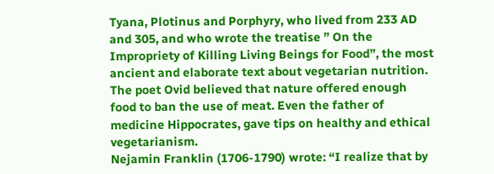Tyana, Plotinus and Porphyry, who lived from 233 AD and 305, and who wrote the treatise ” On the Impropriety of Killing Living Beings for Food”, the most ancient and elaborate text about vegetarian nutrition. The poet Ovid believed that nature offered enough food to ban the use of meat. Even the father of medicine Hippocrates, gave tips on healthy and ethical vegetarianism.
Nejamin Franklin (1706-1790) wrote: “I realize that by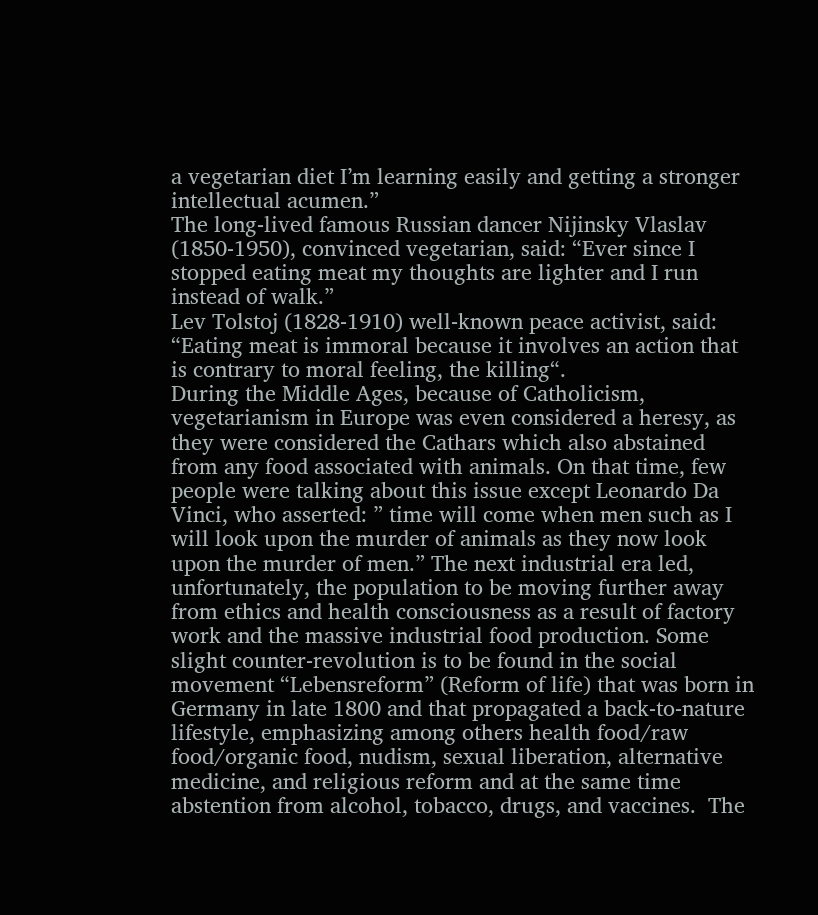a vegetarian diet I’m learning easily and getting a stronger intellectual acumen.”
The long-lived famous Russian dancer Nijinsky Vlaslav (1850-1950), convinced vegetarian, said: “Ever since I stopped eating meat my thoughts are lighter and I run instead of walk.”
Lev Tolstoj (1828-1910) well-known peace activist, said: “Eating meat is immoral because it involves an action that is contrary to moral feeling, the killing“.
During the Middle Ages, because of Catholicism, vegetarianism in Europe was even considered a heresy, as they were considered the Cathars which also abstained from any food associated with animals. On that time, few people were talking about this issue except Leonardo Da Vinci, who asserted: ” time will come when men such as I will look upon the murder of animals as they now look upon the murder of men.” The next industrial era led, unfortunately, the population to be moving further away from ethics and health consciousness as a result of factory work and the massive industrial food production. Some slight counter-revolution is to be found in the social movement “Lebensreform” (Reform of life) that was born in Germany in late 1800 and that propagated a back-to-nature lifestyle, emphasizing among others health food/raw food/organic food, nudism, sexual liberation, alternative medicine, and religious reform and at the same time abstention from alcohol, tobacco, drugs, and vaccines.  The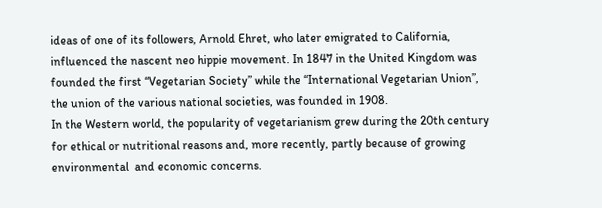ideas of one of its followers, Arnold Ehret, who later emigrated to California, influenced the nascent neo hippie movement. In 1847 in the United Kingdom was founded the first “Vegetarian Society” while the “International Vegetarian Union”, the union of the various national societies, was founded in 1908.
In the Western world, the popularity of vegetarianism grew during the 20th century for ethical or nutritional reasons and, more recently, partly because of growing environmental  and economic concerns.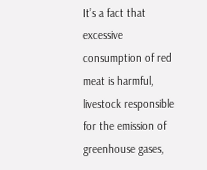It’s a fact that excessive consumption of red meat is harmful, livestock responsible for the emission of greenhouse gases,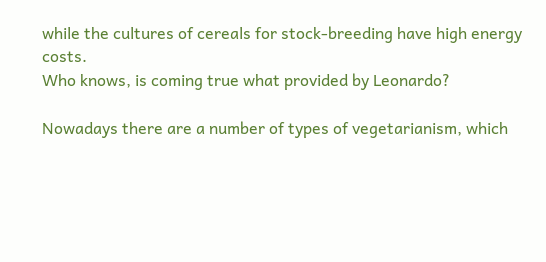while the cultures of cereals for stock-breeding have high energy costs.
Who knows, is coming true what provided by Leonardo?

Nowadays there are a number of types of vegetarianism, which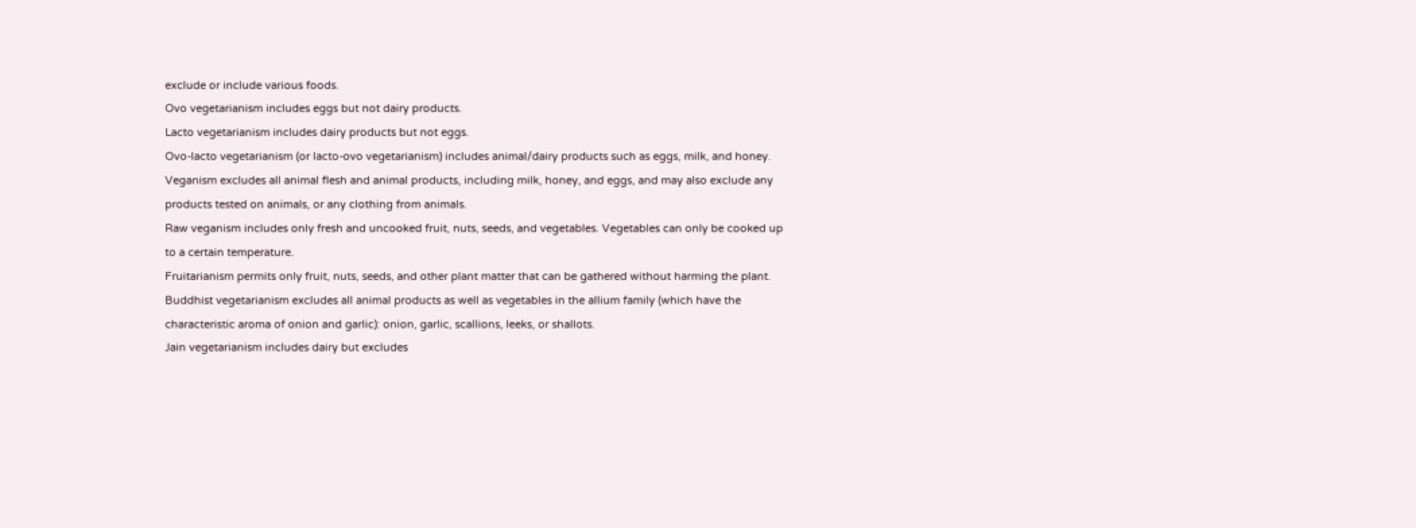exclude or include various foods.
Ovo vegetarianism includes eggs but not dairy products.
Lacto vegetarianism includes dairy products but not eggs.
Ovo-lacto vegetarianism (or lacto-ovo vegetarianism) includes animal/dairy products such as eggs, milk, and honey.
Veganism excludes all animal flesh and animal products, including milk, honey, and eggs, and may also exclude any products tested on animals, or any clothing from animals.
Raw veganism includes only fresh and uncooked fruit, nuts, seeds, and vegetables. Vegetables can only be cooked up to a certain temperature.
Fruitarianism permits only fruit, nuts, seeds, and other plant matter that can be gathered without harming the plant.
Buddhist vegetarianism excludes all animal products as well as vegetables in the allium family (which have the characteristic aroma of onion and garlic): onion, garlic, scallions, leeks, or shallots.
Jain vegetarianism includes dairy but excludes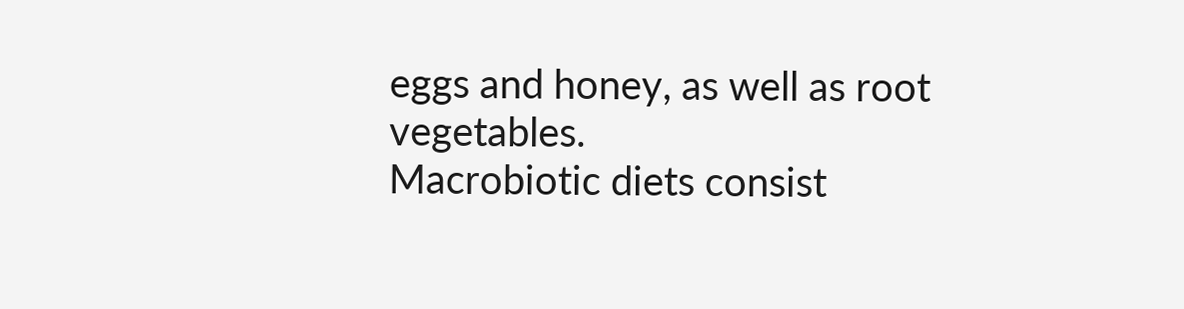eggs and honey, as well as root vegetables.
Macrobiotic diets consist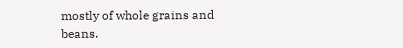mostly of whole grains and beans.